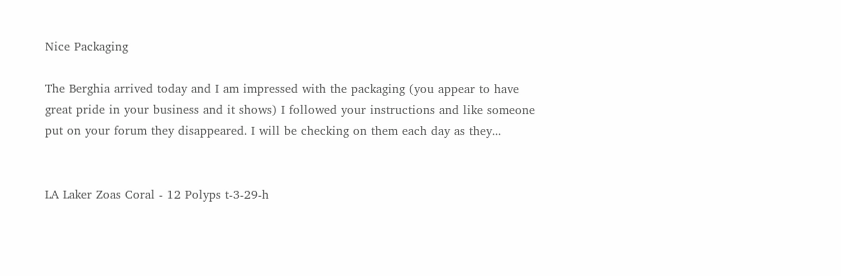Nice Packaging

The Berghia arrived today and I am impressed with the packaging (you appear to have great pride in your business and it shows) I followed your instructions and like someone put on your forum they disappeared. I will be checking on them each day as they...


LA Laker Zoas Coral - 12 Polyps t-3-29-h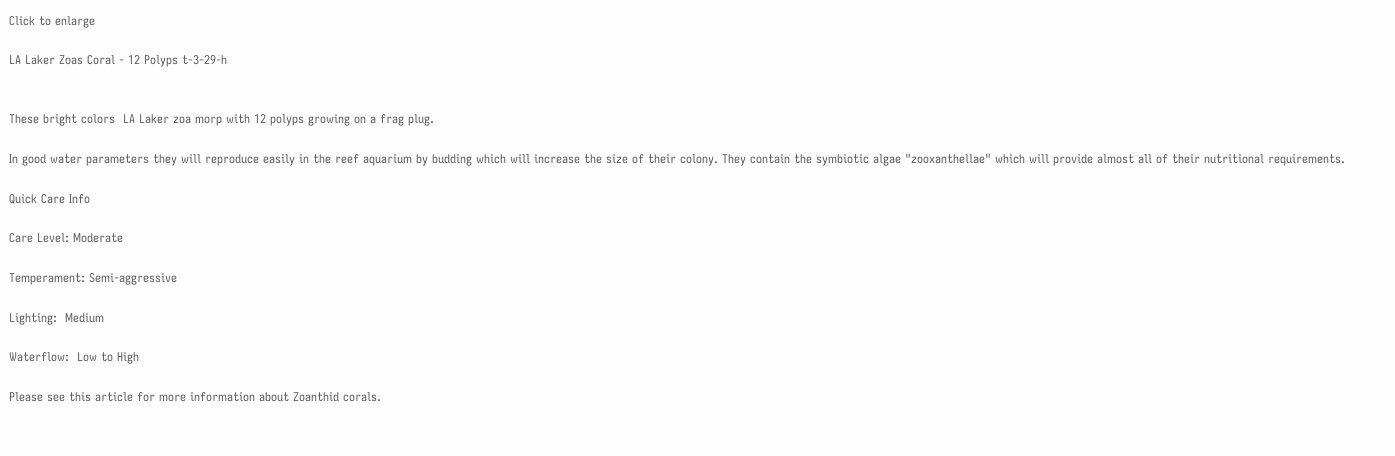Click to enlarge

LA Laker Zoas Coral - 12 Polyps t-3-29-h


These bright colors  LA Laker zoa morp with 12 polyps growing on a frag plug.

In good water parameters they will reproduce easily in the reef aquarium by budding which will increase the size of their colony. They contain the symbiotic algae "zooxanthellae" which will provide almost all of their nutritional requirements.

Quick Care Info

Care Level: Moderate

Temperament: Semi-aggressive

Lighting:  Medium

Waterflow:  Low to High

Please see this article for more information about Zoanthid corals.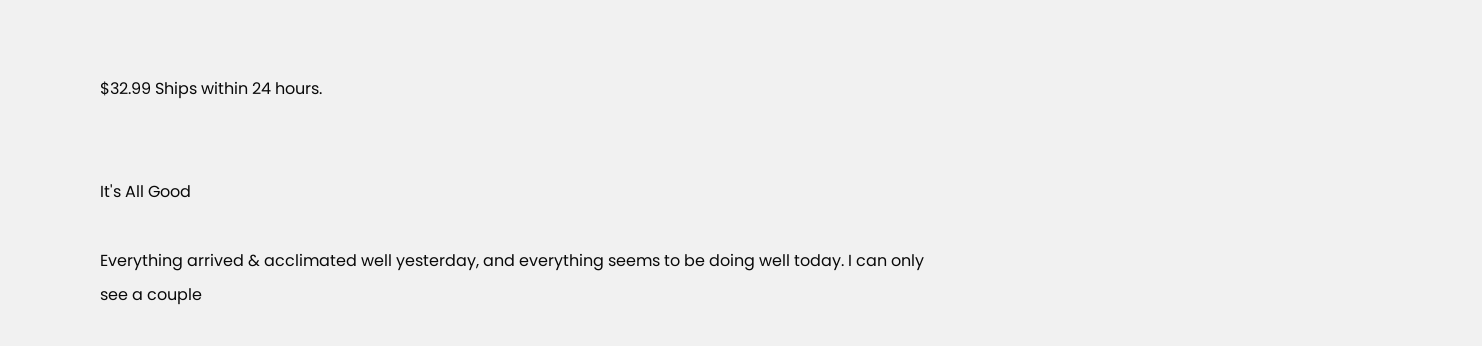$32.99 Ships within 24 hours.


It's All Good

Everything arrived & acclimated well yesterday, and everything seems to be doing well today. I can only see a couple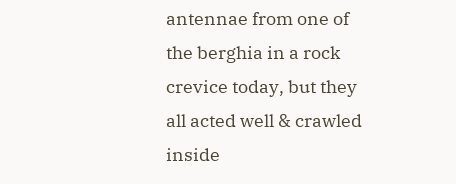antennae from one of the berghia in a rock crevice today, but they all acted well & crawled inside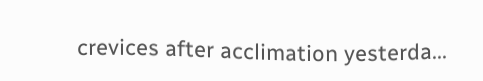crevices after acclimation yesterda...